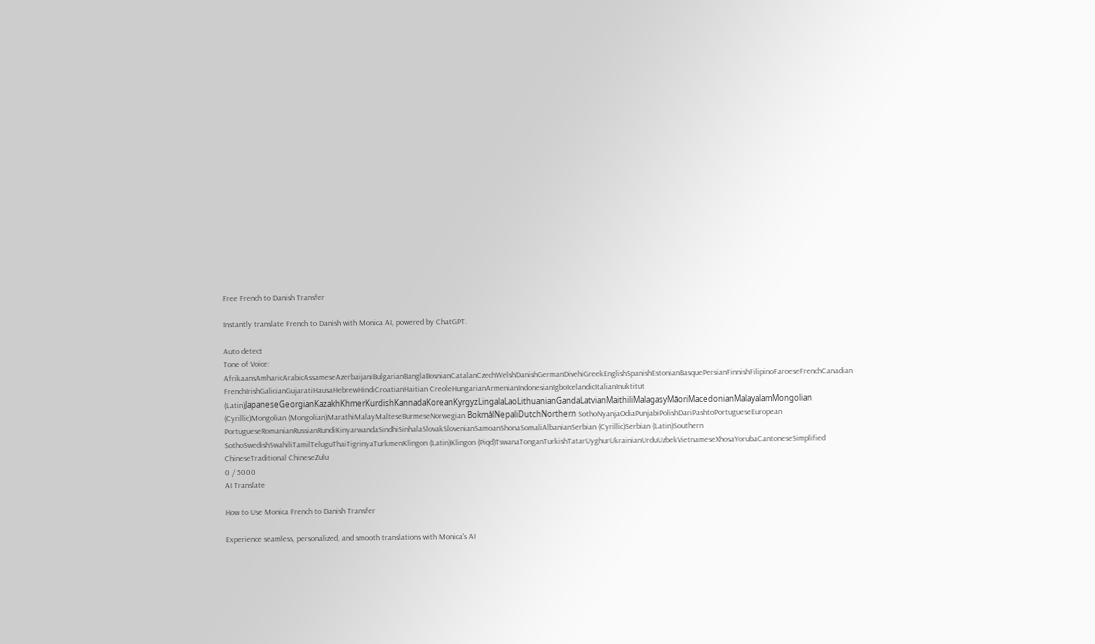Free French to Danish Transfer

Instantly translate French to Danish with Monica AI, powered by ChatGPT.

Auto detect
Tone of Voice:
AfrikaansAmharicArabicAssameseAzerbaijaniBulgarianBanglaBosnianCatalanCzechWelshDanishGermanDivehiGreekEnglishSpanishEstonianBasquePersianFinnishFilipinoFaroeseFrenchCanadian FrenchIrishGalicianGujaratiHausaHebrewHindiCroatianHaitian CreoleHungarianArmenianIndonesianIgboIcelandicItalianInuktitut (Latin)JapaneseGeorgianKazakhKhmerKurdishKannadaKoreanKyrgyzLingalaLaoLithuanianGandaLatvianMaithiliMalagasyMāoriMacedonianMalayalamMongolian (Cyrillic)Mongolian (Mongolian)MarathiMalayMalteseBurmeseNorwegian BokmålNepaliDutchNorthern SothoNyanjaOdiaPunjabiPolishDariPashtoPortugueseEuropean PortugueseRomanianRussianRundiKinyarwandaSindhiSinhalaSlovakSlovenianSamoanShonaSomaliAlbanianSerbian (Cyrillic)Serbian (Latin)Southern SothoSwedishSwahiliTamilTeluguThaiTigrinyaTurkmenKlingon (Latin)Klingon (Piqd)TswanaTonganTurkishTatarUyghurUkrainianUrduUzbekVietnameseXhosaYorubaCantoneseSimplified ChineseTraditional ChineseZulu
0 / 5000
AI Translate

How to Use Monica French to Danish Transfer

Experience seamless, personalized, and smooth translations with Monica's AI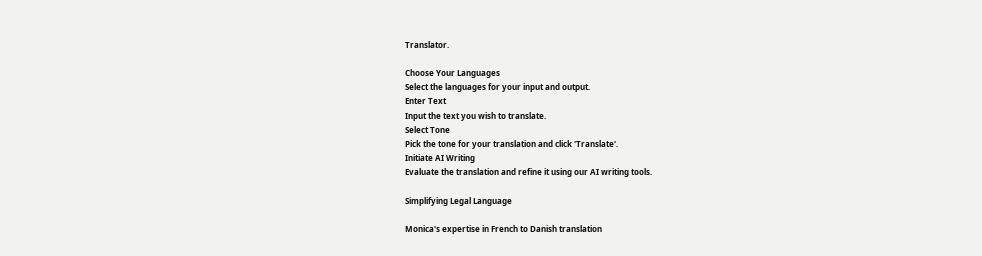Translator.

Choose Your Languages
Select the languages for your input and output.
Enter Text
Input the text you wish to translate.
Select Tone
Pick the tone for your translation and click 'Translate'.
Initiate AI Writing
Evaluate the translation and refine it using our AI writing tools.

Simplifying Legal Language

Monica's expertise in French to Danish translation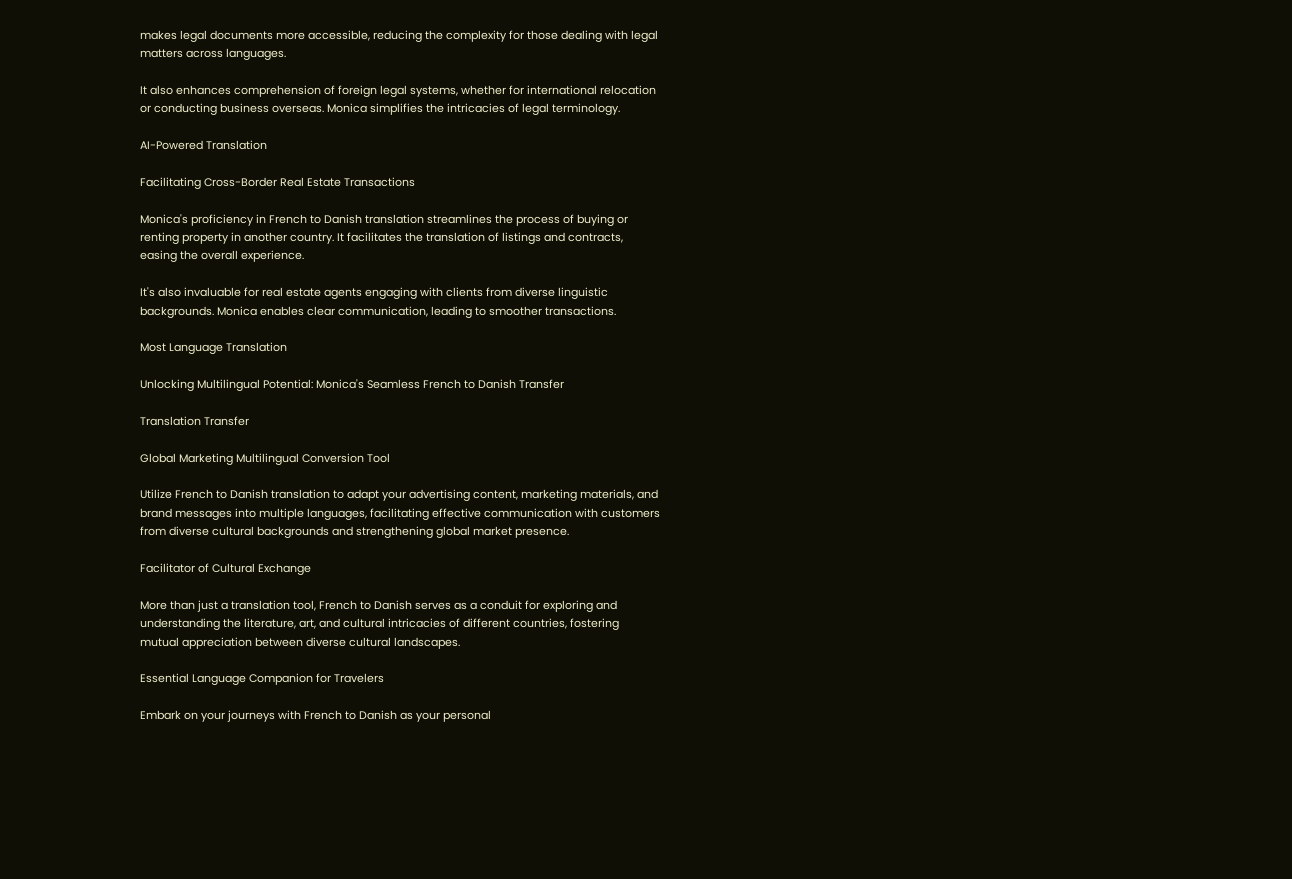makes legal documents more accessible, reducing the complexity for those dealing with legal matters across languages.

It also enhances comprehension of foreign legal systems, whether for international relocation or conducting business overseas. Monica simplifies the intricacies of legal terminology.

AI-Powered Translation

Facilitating Cross-Border Real Estate Transactions

Monica's proficiency in French to Danish translation streamlines the process of buying or renting property in another country. It facilitates the translation of listings and contracts, easing the overall experience.

It's also invaluable for real estate agents engaging with clients from diverse linguistic backgrounds. Monica enables clear communication, leading to smoother transactions.

Most Language Translation

Unlocking Multilingual Potential: Monica's Seamless French to Danish Transfer

Translation Transfer

Global Marketing Multilingual Conversion Tool

Utilize French to Danish translation to adapt your advertising content, marketing materials, and brand messages into multiple languages, facilitating effective communication with customers from diverse cultural backgrounds and strengthening global market presence.

Facilitator of Cultural Exchange

More than just a translation tool, French to Danish serves as a conduit for exploring and understanding the literature, art, and cultural intricacies of different countries, fostering mutual appreciation between diverse cultural landscapes.

Essential Language Companion for Travelers

Embark on your journeys with French to Danish as your personal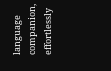language companion, effortlessly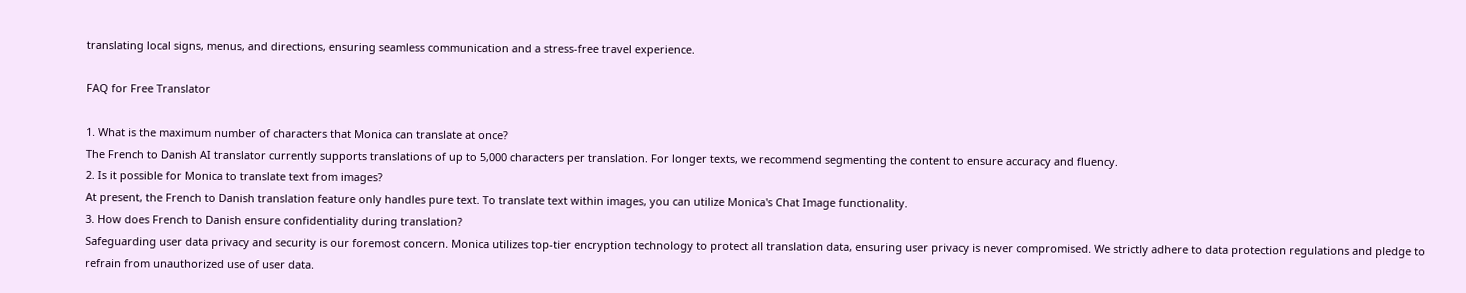translating local signs, menus, and directions, ensuring seamless communication and a stress-free travel experience.

FAQ for Free Translator

1. What is the maximum number of characters that Monica can translate at once?
The French to Danish AI translator currently supports translations of up to 5,000 characters per translation. For longer texts, we recommend segmenting the content to ensure accuracy and fluency.
2. Is it possible for Monica to translate text from images?
At present, the French to Danish translation feature only handles pure text. To translate text within images, you can utilize Monica's Chat Image functionality.
3. How does French to Danish ensure confidentiality during translation?
Safeguarding user data privacy and security is our foremost concern. Monica utilizes top-tier encryption technology to protect all translation data, ensuring user privacy is never compromised. We strictly adhere to data protection regulations and pledge to refrain from unauthorized use of user data.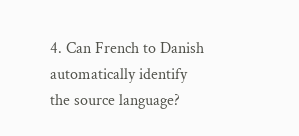4. Can French to Danish automatically identify the source language?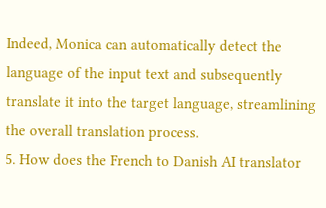Indeed, Monica can automatically detect the language of the input text and subsequently translate it into the target language, streamlining the overall translation process.
5. How does the French to Danish AI translator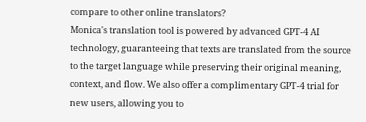compare to other online translators?
Monica's translation tool is powered by advanced GPT-4 AI technology, guaranteeing that texts are translated from the source to the target language while preserving their original meaning, context, and flow. We also offer a complimentary GPT-4 trial for new users, allowing you to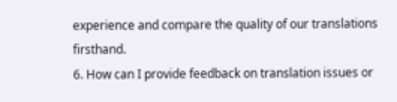experience and compare the quality of our translations firsthand.
6. How can I provide feedback on translation issues or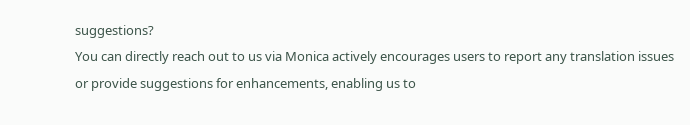suggestions?
You can directly reach out to us via Monica actively encourages users to report any translation issues or provide suggestions for enhancements, enabling us to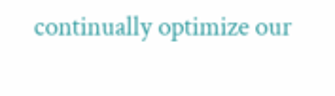continually optimize our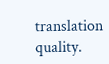translation quality.